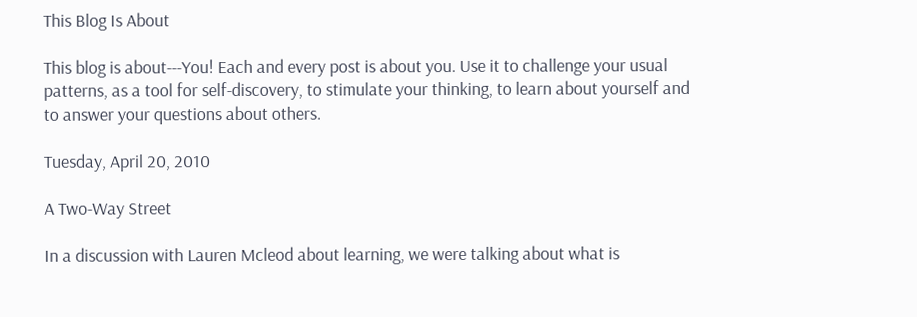This Blog Is About

This blog is about---You! Each and every post is about you. Use it to challenge your usual patterns, as a tool for self-discovery, to stimulate your thinking, to learn about yourself and to answer your questions about others.

Tuesday, April 20, 2010

A Two-Way Street

In a discussion with Lauren Mcleod about learning, we were talking about what is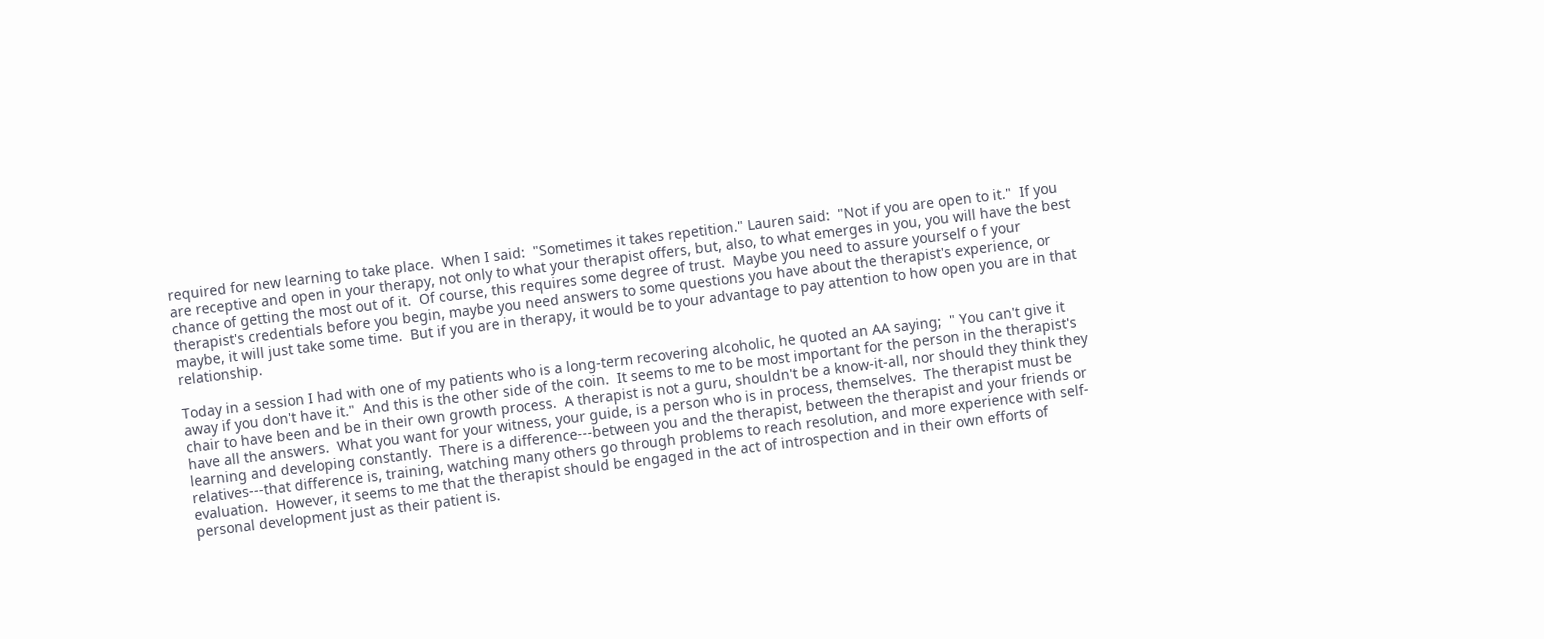required for new learning to take place.  When I said:  "Sometimes it takes repetition." Lauren said:  "Not if you are open to it."  If you are receptive and open in your therapy, not only to what your therapist offers, but, also, to what emerges in you, you will have the best chance of getting the most out of it.  Of course, this requires some degree of trust.  Maybe you need to assure yourself o f your therapist's credentials before you begin, maybe you need answers to some questions you have about the therapist's experience, or maybe, it will just take some time.  But if you are in therapy, it would be to your advantage to pay attention to how open you are in that relationship.

Today in a session I had with one of my patients who is a long-term recovering alcoholic, he quoted an AA saying;  " You can't give it away if you don't have it."  And this is the other side of the coin.  It seems to me to be most important for the person in the therapist's chair to have been and be in their own growth process.  A therapist is not a guru, shouldn't be a know-it-all, nor should they think they  have all the answers.  What you want for your witness, your guide, is a person who is in process, themselves.  The therapist must be learning and developing constantly.  There is a difference---between you and the therapist, between the therapist and your friends or relatives---that difference is, training, watching many others go through problems to reach resolution, and more experience with self-evaluation.  However, it seems to me that the therapist should be engaged in the act of introspection and in their own efforts of personal development just as their patient is.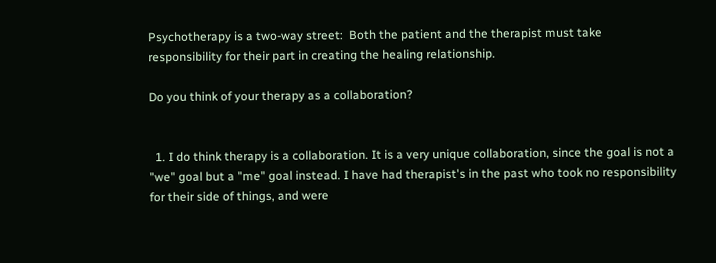Psychotherapy is a two-way street:  Both the patient and the therapist must take responsibility for their part in creating the healing relationship.

Do you think of your therapy as a collaboration?


  1. I do think therapy is a collaboration. It is a very unique collaboration, since the goal is not a "we" goal but a "me" goal instead. I have had therapist's in the past who took no responsibility for their side of things, and were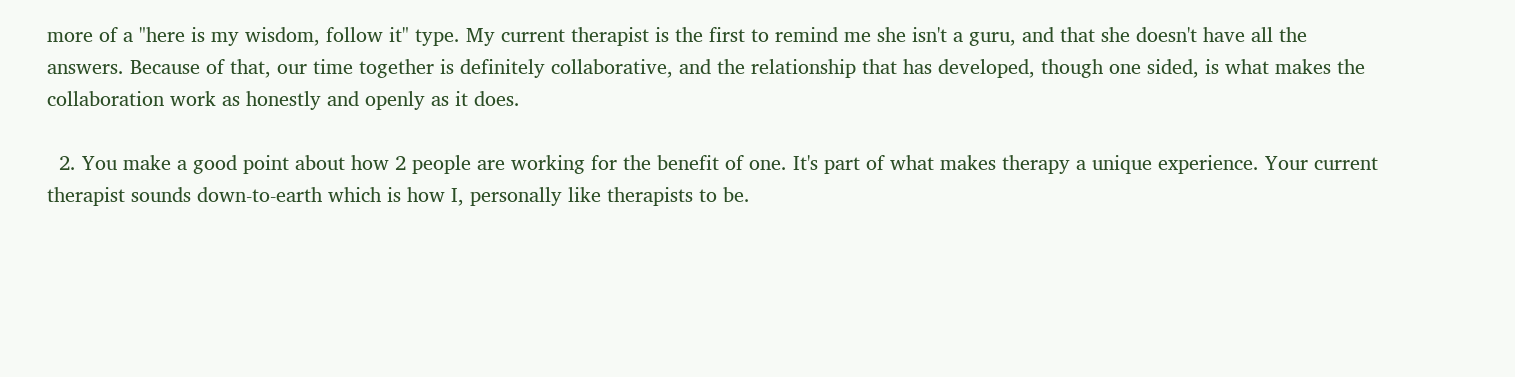more of a "here is my wisdom, follow it" type. My current therapist is the first to remind me she isn't a guru, and that she doesn't have all the answers. Because of that, our time together is definitely collaborative, and the relationship that has developed, though one sided, is what makes the collaboration work as honestly and openly as it does.

  2. You make a good point about how 2 people are working for the benefit of one. It's part of what makes therapy a unique experience. Your current therapist sounds down-to-earth which is how I, personally like therapists to be.